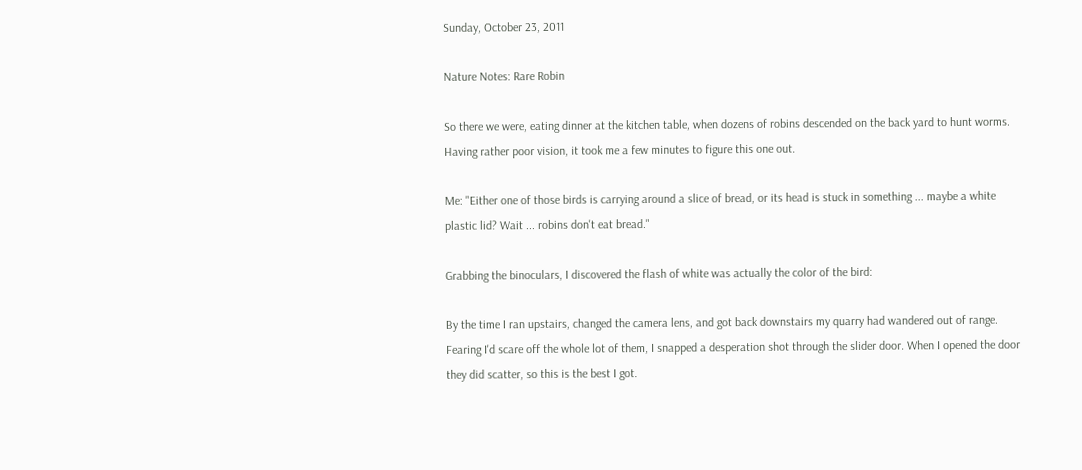Sunday, October 23, 2011

Nature Notes: Rare Robin

So there we were, eating dinner at the kitchen table, when dozens of robins descended on the back yard to hunt worms. Having rather poor vision, it took me a few minutes to figure this one out.

Me: "Either one of those birds is carrying around a slice of bread, or its head is stuck in something ... maybe a white plastic lid? Wait ... robins don't eat bread."

Grabbing the binoculars, I discovered the flash of white was actually the color of the bird:

By the time I ran upstairs, changed the camera lens, and got back downstairs my quarry had wandered out of range. Fearing I'd scare off the whole lot of them, I snapped a desperation shot through the slider door. When I opened the door they did scatter, so this is the best I got.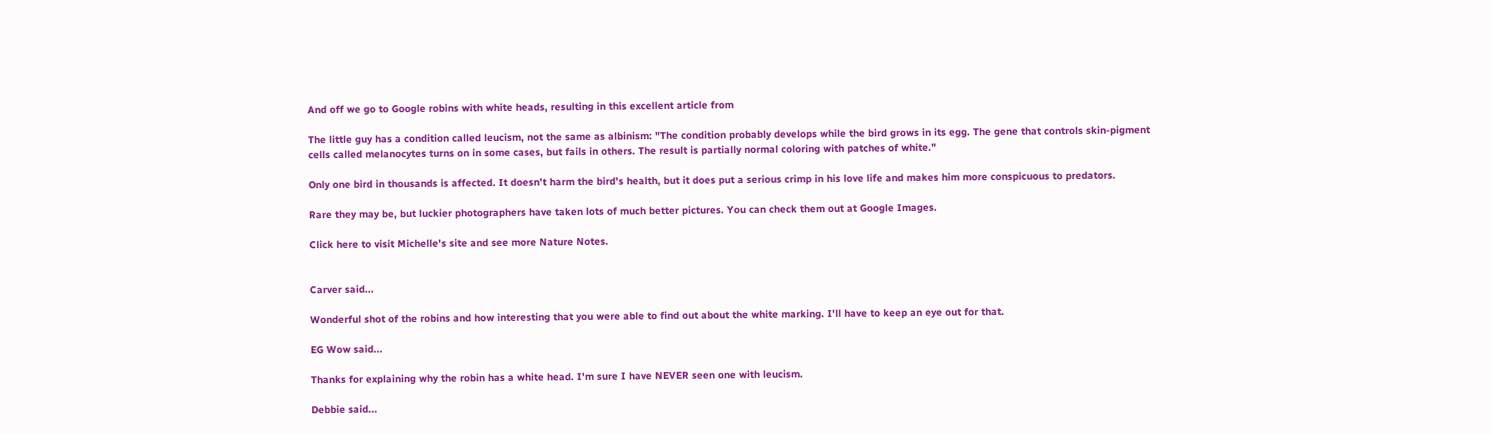And off we go to Google robins with white heads, resulting in this excellent article from

The little guy has a condition called leucism, not the same as albinism: "The condition probably develops while the bird grows in its egg. The gene that controls skin-pigment cells called melanocytes turns on in some cases, but fails in others. The result is partially normal coloring with patches of white."

Only one bird in thousands is affected. It doesn't harm the bird's health, but it does put a serious crimp in his love life and makes him more conspicuous to predators.

Rare they may be, but luckier photographers have taken lots of much better pictures. You can check them out at Google Images.

Click here to visit Michelle's site and see more Nature Notes.


Carver said...

Wonderful shot of the robins and how interesting that you were able to find out about the white marking. I'll have to keep an eye out for that.

EG Wow said...

Thanks for explaining why the robin has a white head. I'm sure I have NEVER seen one with leucism.

Debbie said...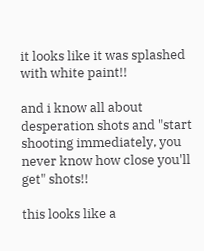it looks like it was splashed with white paint!!

and i know all about desperation shots and "start shooting immediately, you never know how close you'll get" shots!!

this looks like a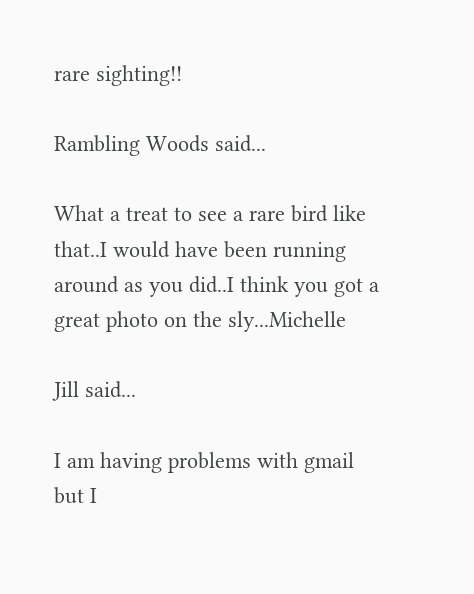rare sighting!!

Rambling Woods said...

What a treat to see a rare bird like that..I would have been running around as you did..I think you got a great photo on the sly...Michelle

Jill said...

I am having problems with gmail but I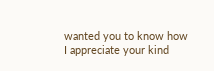wanted you to know how I appreciate your kind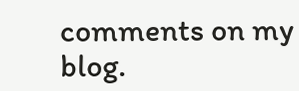comments on my blog.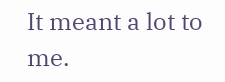It meant a lot to me.